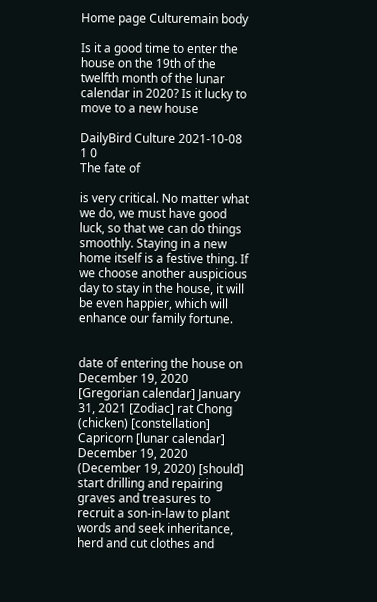Home page Culturemain body

Is it a good time to enter the house on the 19th of the twelfth month of the lunar calendar in 2020? Is it lucky to move to a new house

DailyBird Culture 2021-10-08 1 0
The fate of

is very critical. No matter what we do, we must have good luck, so that we can do things smoothly. Staying in a new home itself is a festive thing. If we choose another auspicious day to stay in the house, it will be even happier, which will enhance our family fortune.


date of entering the house on December 19, 2020 [Gregorian calendar] January 31, 2021 [Zodiac] rat Chong (chicken) [constellation] Capricorn [lunar calendar] December 19, 2020 (December 19, 2020) [should] start drilling and repairing graves and treasures to recruit a son-in-law to plant words and seek inheritance, herd and cut clothes and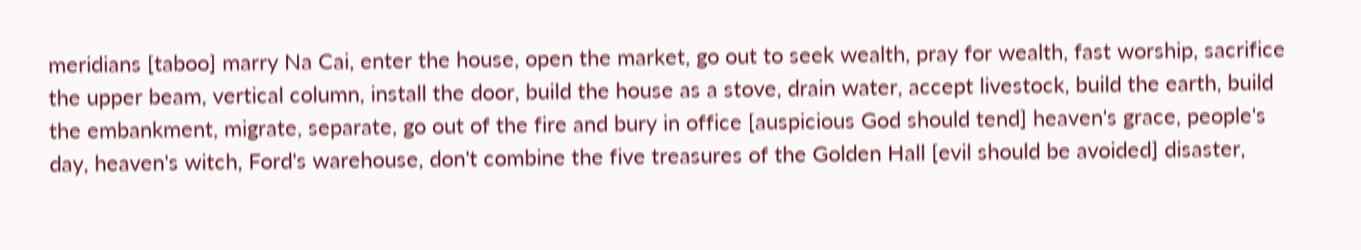meridians [taboo] marry Na Cai, enter the house, open the market, go out to seek wealth, pray for wealth, fast worship, sacrifice the upper beam, vertical column, install the door, build the house as a stove, drain water, accept livestock, build the earth, build the embankment, migrate, separate, go out of the fire and bury in office [auspicious God should tend] heaven's grace, people's day, heaven's witch, Ford's warehouse, don't combine the five treasures of the Golden Hall [evil should be avoided] disaster,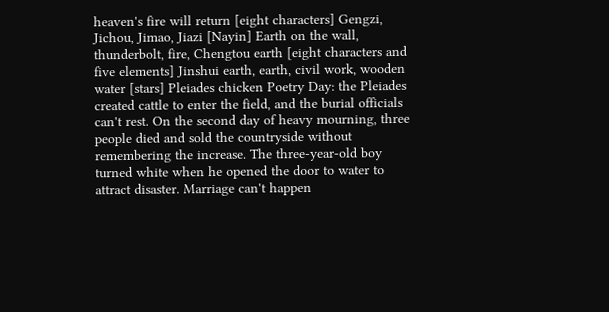heaven's fire will return [eight characters] Gengzi, Jichou, Jimao, Jiazi [Nayin] Earth on the wall, thunderbolt, fire, Chengtou earth [eight characters and five elements] Jinshui earth, earth, civil work, wooden water [stars] Pleiades chicken Poetry Day: the Pleiades created cattle to enter the field, and the burial officials can't rest. On the second day of heavy mourning, three people died and sold the countryside without remembering the increase. The three-year-old boy turned white when he opened the door to water to attract disaster. Marriage can't happen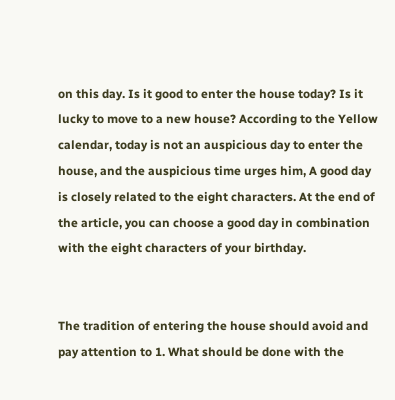on this day. Is it good to enter the house today? Is it lucky to move to a new house? According to the Yellow calendar, today is not an auspicious day to enter the house, and the auspicious time urges him, A good day is closely related to the eight characters. At the end of the article, you can choose a good day in combination with the eight characters of your birthday.


The tradition of entering the house should avoid and pay attention to 1. What should be done with the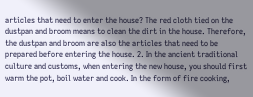articles that need to enter the house? The red cloth tied on the dustpan and broom means to clean the dirt in the house. Therefore, the dustpan and broom are also the articles that need to be prepared before entering the house. 2. In the ancient traditional culture and customs, when entering the new house, you should first warm the pot, boil water and cook. In the form of fire cooking,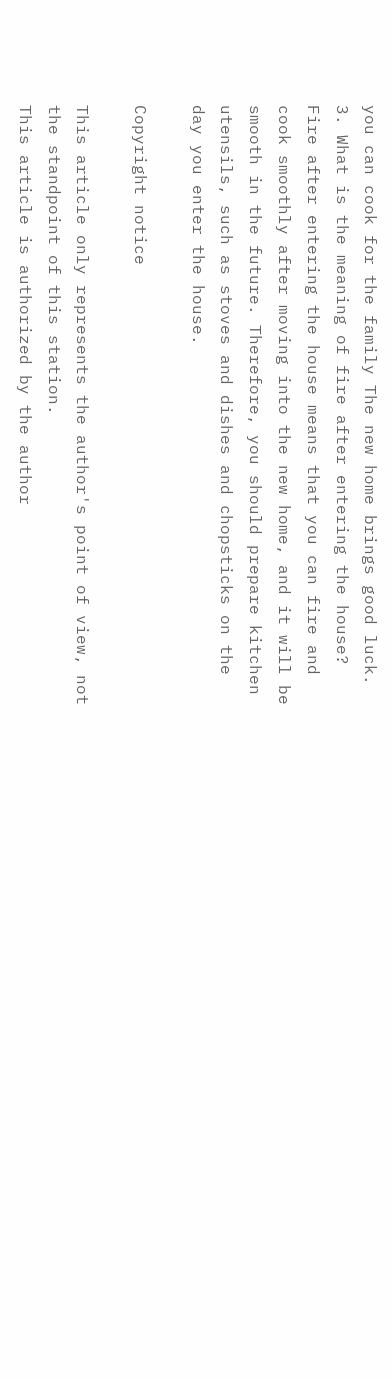you can cook for the family The new home brings good luck. 3. What is the meaning of fire after entering the house? Fire after entering the house means that you can fire and cook smoothly after moving into the new home, and it will be smooth in the future. Therefore, you should prepare kitchen utensils, such as stoves and dishes and chopsticks on the day you enter the house.

Copyright notice

This article only represents the author's point of view, not the standpoint of this station.
This article is authorized by the author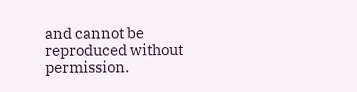and cannot be reproduced without permission.